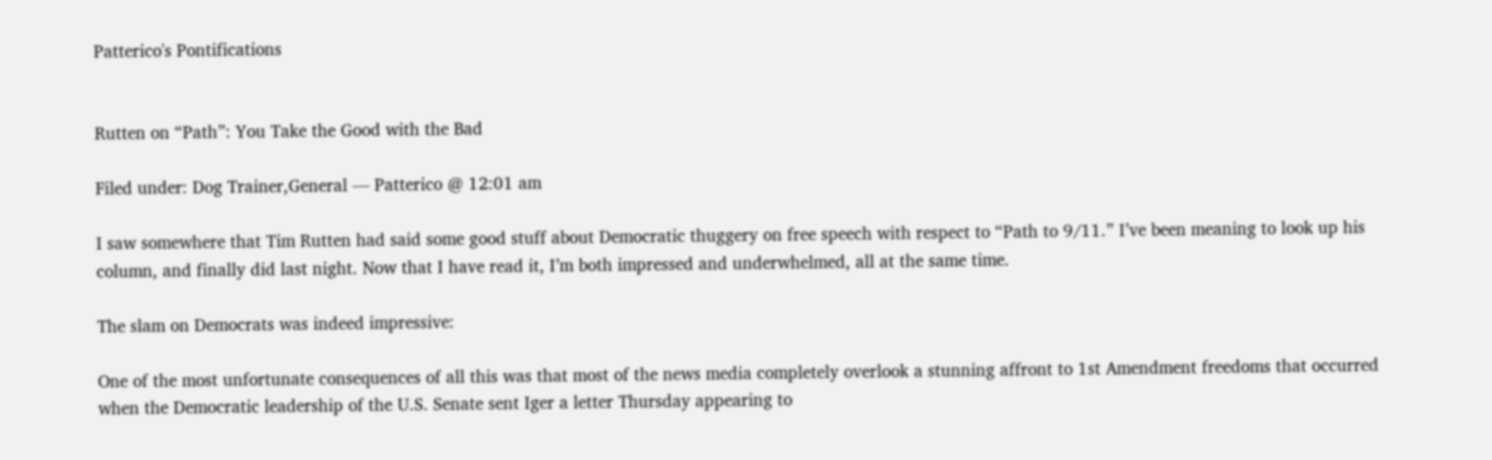Patterico's Pontifications


Rutten on “Path”: You Take the Good with the Bad

Filed under: Dog Trainer,General — Patterico @ 12:01 am

I saw somewhere that Tim Rutten had said some good stuff about Democratic thuggery on free speech with respect to “Path to 9/11.” I’ve been meaning to look up his column, and finally did last night. Now that I have read it, I’m both impressed and underwhelmed, all at the same time.

The slam on Democrats was indeed impressive:

One of the most unfortunate consequences of all this was that most of the news media completely overlook a stunning affront to 1st Amendment freedoms that occurred when the Democratic leadership of the U.S. Senate sent Iger a letter Thursday appearing to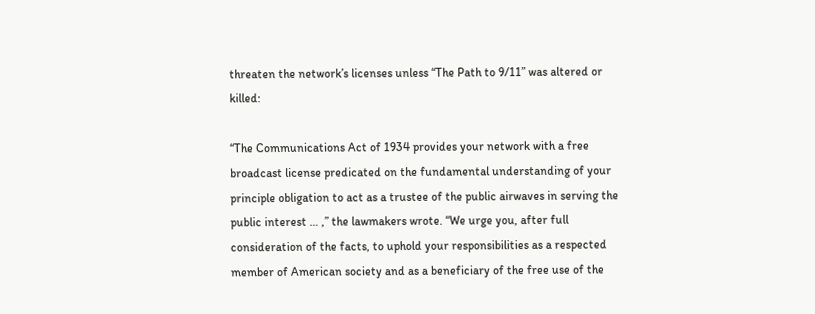threaten the network’s licenses unless “The Path to 9/11” was altered or killed:

“The Communications Act of 1934 provides your network with a free broadcast license predicated on the fundamental understanding of your principle obligation to act as a trustee of the public airwaves in serving the public interest … ,” the lawmakers wrote. “We urge you, after full consideration of the facts, to uphold your responsibilities as a respected member of American society and as a beneficiary of the free use of the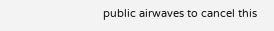public airwaves to cancel this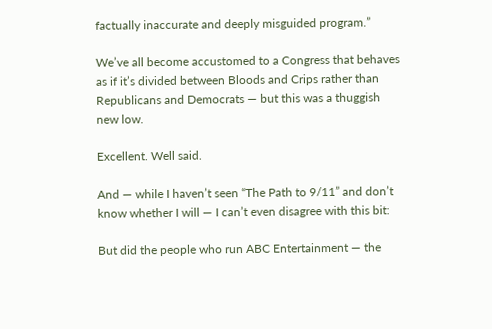factually inaccurate and deeply misguided program.”

We’ve all become accustomed to a Congress that behaves as if it’s divided between Bloods and Crips rather than Republicans and Democrats — but this was a thuggish new low.

Excellent. Well said.

And — while I haven’t seen “The Path to 9/11” and don’t know whether I will — I can’t even disagree with this bit:

But did the people who run ABC Entertainment — the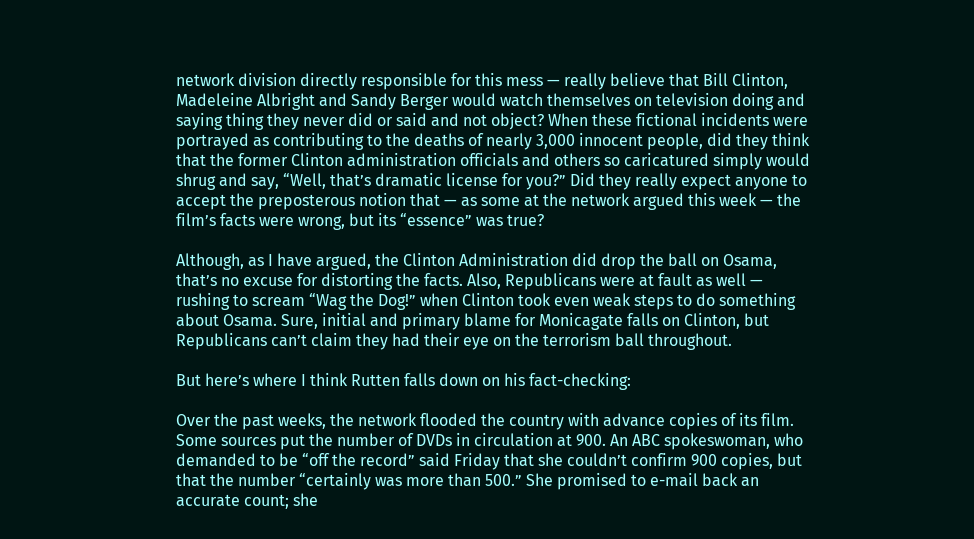network division directly responsible for this mess — really believe that Bill Clinton, Madeleine Albright and Sandy Berger would watch themselves on television doing and saying thing they never did or said and not object? When these fictional incidents were portrayed as contributing to the deaths of nearly 3,000 innocent people, did they think that the former Clinton administration officials and others so caricatured simply would shrug and say, “Well, that’s dramatic license for you?” Did they really expect anyone to accept the preposterous notion that — as some at the network argued this week — the film’s facts were wrong, but its “essence” was true?

Although, as I have argued, the Clinton Administration did drop the ball on Osama, that’s no excuse for distorting the facts. Also, Republicans were at fault as well — rushing to scream “Wag the Dog!” when Clinton took even weak steps to do something about Osama. Sure, initial and primary blame for Monicagate falls on Clinton, but Republicans can’t claim they had their eye on the terrorism ball throughout.

But here’s where I think Rutten falls down on his fact-checking:

Over the past weeks, the network flooded the country with advance copies of its film. Some sources put the number of DVDs in circulation at 900. An ABC spokeswoman, who demanded to be “off the record” said Friday that she couldn’t confirm 900 copies, but that the number “certainly was more than 500.” She promised to e-mail back an accurate count; she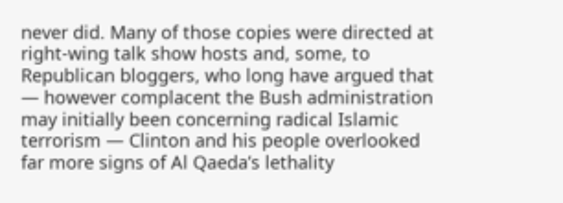never did. Many of those copies were directed at right-wing talk show hosts and, some, to Republican bloggers, who long have argued that — however complacent the Bush administration may initially been concerning radical Islamic terrorism — Clinton and his people overlooked far more signs of Al Qaeda’s lethality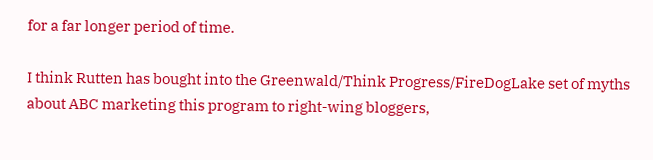for a far longer period of time.

I think Rutten has bought into the Greenwald/Think Progress/FireDogLake set of myths about ABC marketing this program to right-wing bloggers,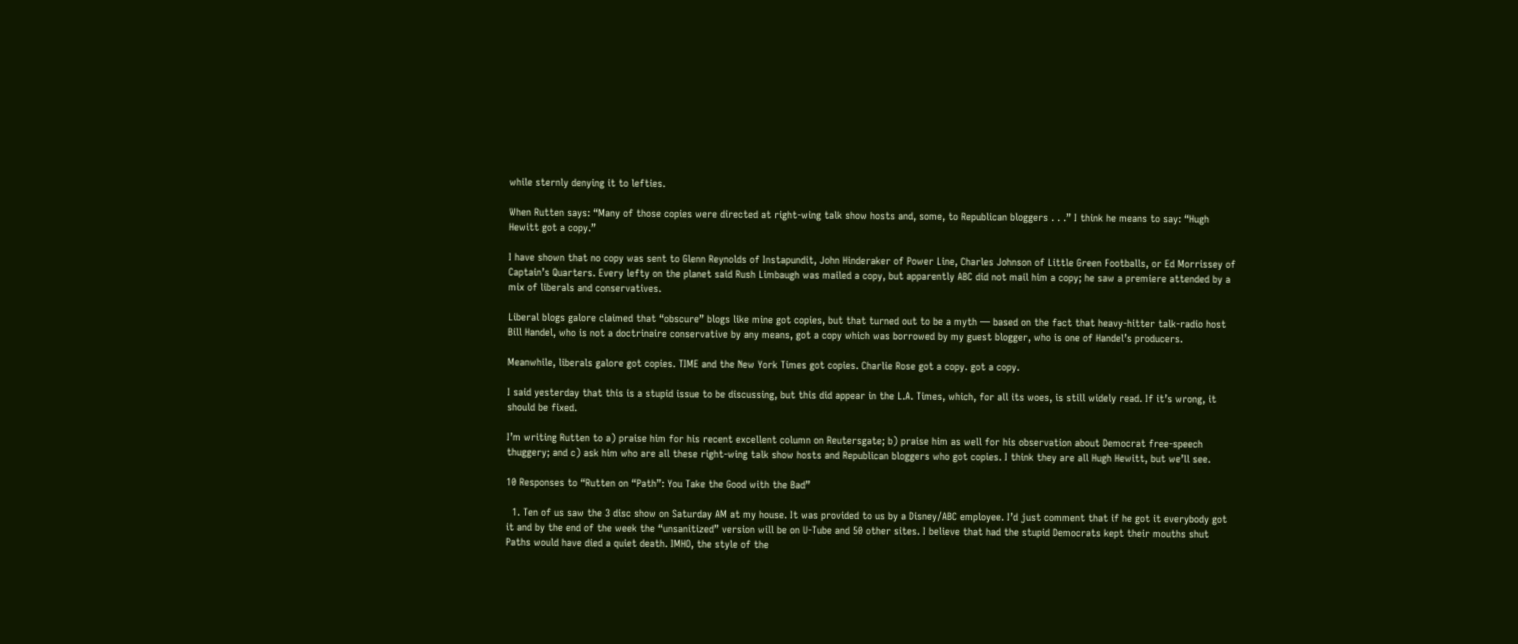while sternly denying it to lefties.

When Rutten says: “Many of those copies were directed at right-wing talk show hosts and, some, to Republican bloggers . . .” I think he means to say: “Hugh Hewitt got a copy.”

I have shown that no copy was sent to Glenn Reynolds of Instapundit, John Hinderaker of Power Line, Charles Johnson of Little Green Footballs, or Ed Morrissey of Captain’s Quarters. Every lefty on the planet said Rush Limbaugh was mailed a copy, but apparently ABC did not mail him a copy; he saw a premiere attended by a mix of liberals and conservatives.

Liberal blogs galore claimed that “obscure” blogs like mine got copies, but that turned out to be a myth — based on the fact that heavy-hitter talk-radio host Bill Handel, who is not a doctrinaire conservative by any means, got a copy which was borrowed by my guest blogger, who is one of Handel’s producers.

Meanwhile, liberals galore got copies. TIME and the New York Times got copies. Charlie Rose got a copy. got a copy.

I said yesterday that this is a stupid issue to be discussing, but this did appear in the L.A. Times, which, for all its woes, is still widely read. If it’s wrong, it should be fixed.

I’m writing Rutten to a) praise him for his recent excellent column on Reutersgate; b) praise him as well for his observation about Democrat free-speech thuggery; and c) ask him who are all these right-wing talk show hosts and Republican bloggers who got copies. I think they are all Hugh Hewitt, but we’ll see.

10 Responses to “Rutten on “Path”: You Take the Good with the Bad”

  1. Ten of us saw the 3 disc show on Saturday AM at my house. It was provided to us by a Disney/ABC employee. I’d just comment that if he got it everybody got it and by the end of the week the “unsanitized” version will be on U-Tube and 50 other sites. I believe that had the stupid Democrats kept their mouths shut Paths would have died a quiet death. IMHO, the style of the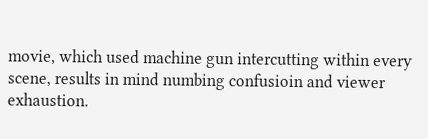movie, which used machine gun intercutting within every scene, results in mind numbing confusioin and viewer exhaustion.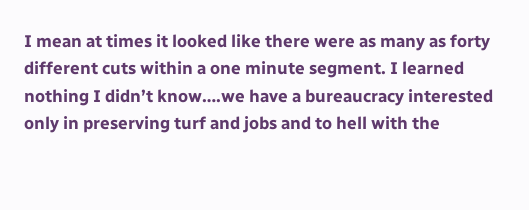I mean at times it looked like there were as many as forty different cuts within a one minute segment. I learned nothing I didn’t know….we have a bureaucracy interested only in preserving turf and jobs and to hell with the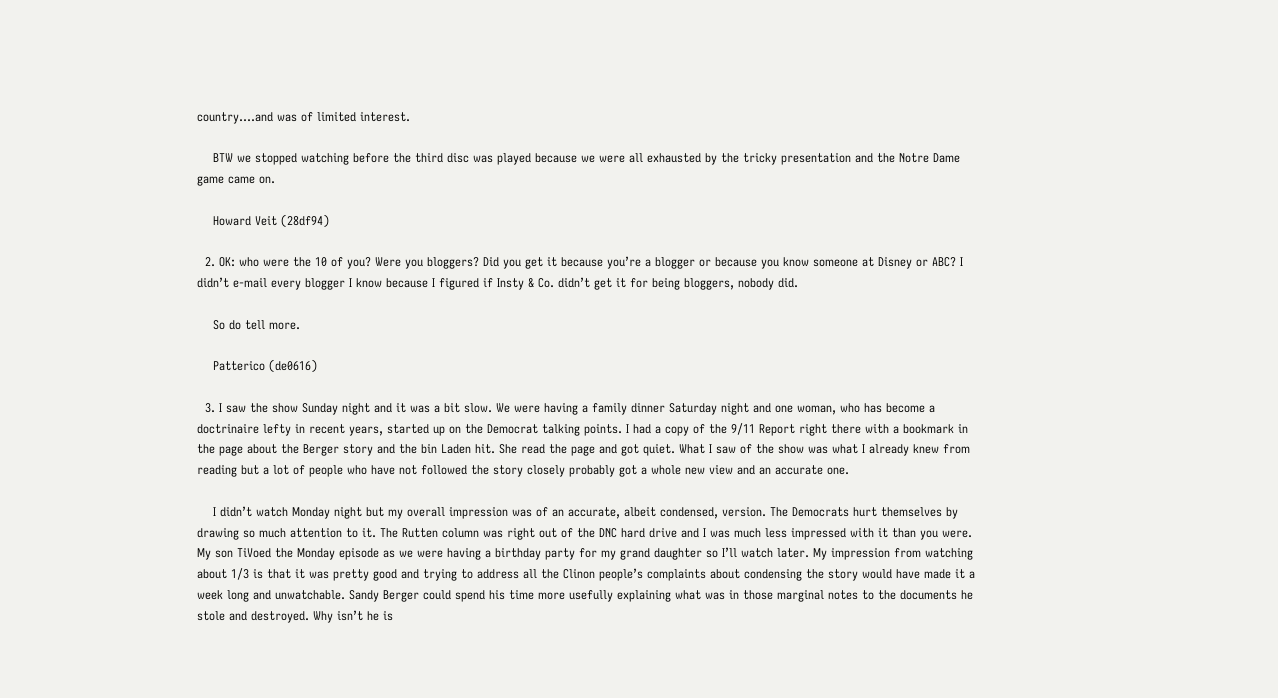country….and was of limited interest.

    BTW we stopped watching before the third disc was played because we were all exhausted by the tricky presentation and the Notre Dame game came on.

    Howard Veit (28df94)

  2. OK: who were the 10 of you? Were you bloggers? Did you get it because you’re a blogger or because you know someone at Disney or ABC? I didn’t e-mail every blogger I know because I figured if Insty & Co. didn’t get it for being bloggers, nobody did.

    So do tell more.

    Patterico (de0616)

  3. I saw the show Sunday night and it was a bit slow. We were having a family dinner Saturday night and one woman, who has become a doctrinaire lefty in recent years, started up on the Democrat talking points. I had a copy of the 9/11 Report right there with a bookmark in the page about the Berger story and the bin Laden hit. She read the page and got quiet. What I saw of the show was what I already knew from reading but a lot of people who have not followed the story closely probably got a whole new view and an accurate one.

    I didn’t watch Monday night but my overall impression was of an accurate, albeit condensed, version. The Democrats hurt themselves by drawing so much attention to it. The Rutten column was right out of the DNC hard drive and I was much less impressed with it than you were. My son TiVoed the Monday episode as we were having a birthday party for my grand daughter so I’ll watch later. My impression from watching about 1/3 is that it was pretty good and trying to address all the Clinon people’s complaints about condensing the story would have made it a week long and unwatchable. Sandy Berger could spend his time more usefully explaining what was in those marginal notes to the documents he stole and destroyed. Why isn’t he is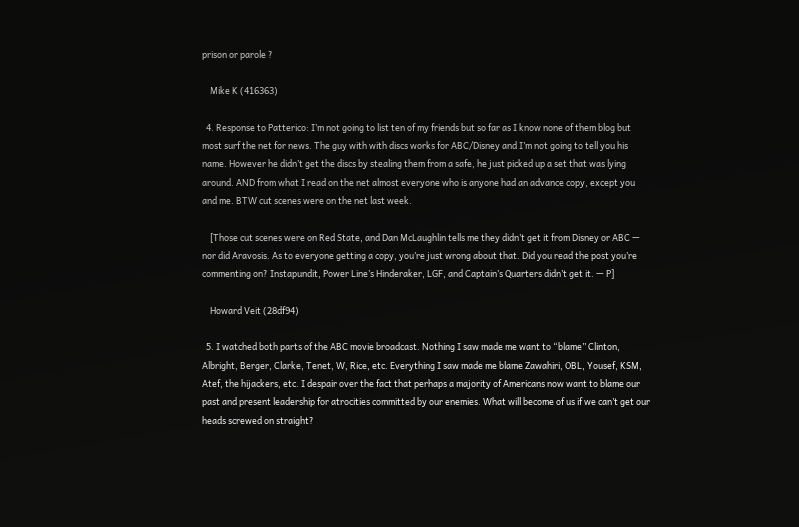prison or parole ?

    Mike K (416363)

  4. Response to Patterico: I’m not going to list ten of my friends but so far as I know none of them blog but most surf the net for news. The guy with with discs works for ABC/Disney and I’m not going to tell you his name. However he didn’t get the discs by stealing them from a safe, he just picked up a set that was lying around. AND from what I read on the net almost everyone who is anyone had an advance copy, except you and me. BTW cut scenes were on the net last week.

    [Those cut scenes were on Red State, and Dan McLaughlin tells me they didn’t get it from Disney or ABC — nor did Aravosis. As to everyone getting a copy, you’re just wrong about that. Did you read the post you’re commenting on? Instapundit, Power Line’s Hinderaker, LGF, and Captain’s Quarters didn’t get it. — P]

    Howard Veit (28df94)

  5. I watched both parts of the ABC movie broadcast. Nothing I saw made me want to “blame” Clinton, Albright, Berger, Clarke, Tenet, W, Rice, etc. Everything I saw made me blame Zawahiri, OBL, Yousef, KSM, Atef, the hijackers, etc. I despair over the fact that perhaps a majority of Americans now want to blame our past and present leadership for atrocities committed by our enemies. What will become of us if we can’t get our heads screwed on straight?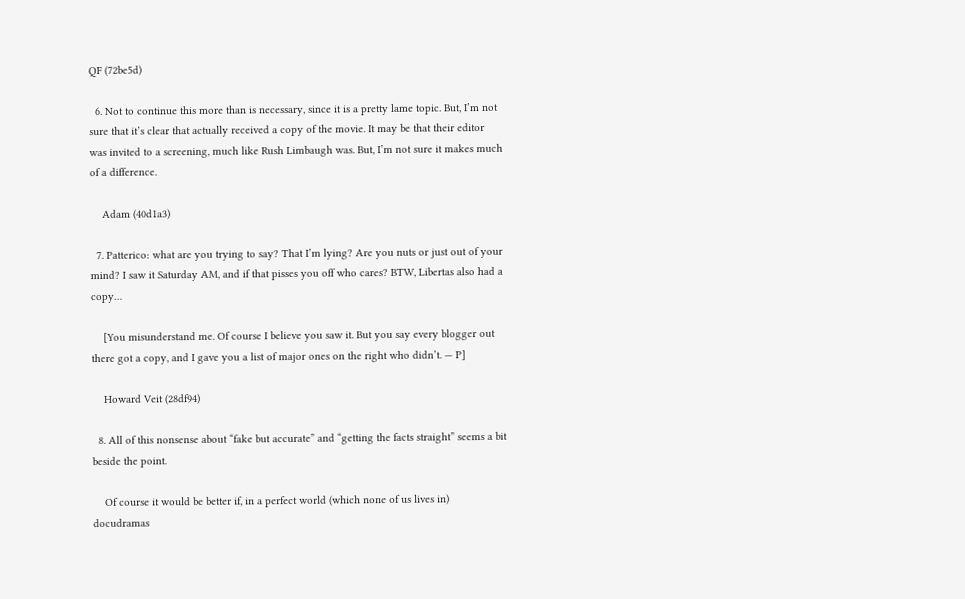QF (72be5d)

  6. Not to continue this more than is necessary, since it is a pretty lame topic. But, I’m not sure that it’s clear that actually received a copy of the movie. It may be that their editor was invited to a screening, much like Rush Limbaugh was. But, I’m not sure it makes much of a difference.

    Adam (40d1a3)

  7. Patterico: what are you trying to say? That I’m lying? Are you nuts or just out of your mind? I saw it Saturday AM, and if that pisses you off who cares? BTW, Libertas also had a copy…

    [You misunderstand me. Of course I believe you saw it. But you say every blogger out there got a copy, and I gave you a list of major ones on the right who didn’t. — P]

    Howard Veit (28df94)

  8. All of this nonsense about “fake but accurate” and “getting the facts straight” seems a bit beside the point.

    Of course it would be better if, in a perfect world (which none of us lives in) docudramas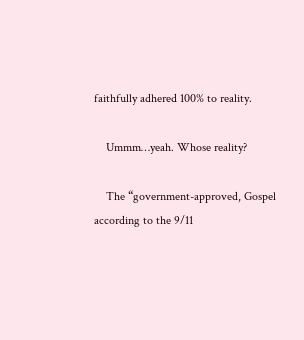faithfully adhered 100% to reality.

    Ummm…yeah. Whose reality?

    The “government-approved, Gospel according to the 9/11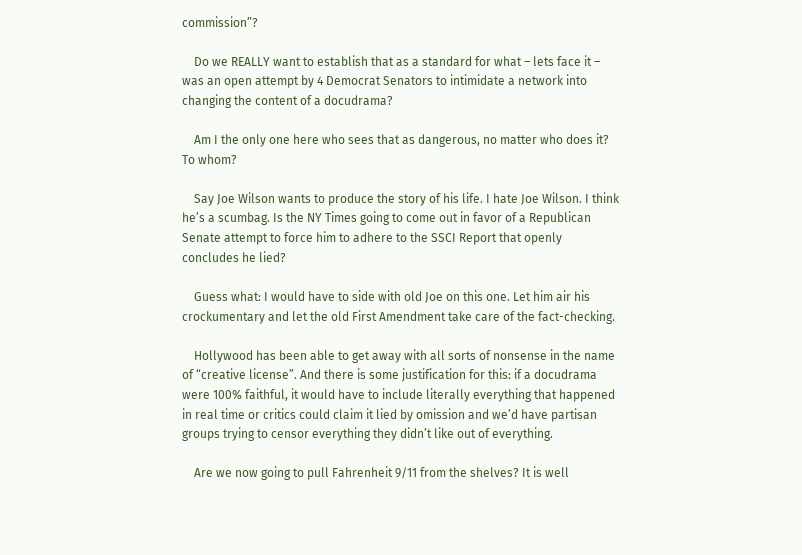commission”?

    Do we REALLY want to establish that as a standard for what – lets face it – was an open attempt by 4 Democrat Senators to intimidate a network into changing the content of a docudrama?

    Am I the only one here who sees that as dangerous, no matter who does it? To whom?

    Say Joe Wilson wants to produce the story of his life. I hate Joe Wilson. I think he’s a scumbag. Is the NY Times going to come out in favor of a Republican Senate attempt to force him to adhere to the SSCI Report that openly concludes he lied?

    Guess what: I would have to side with old Joe on this one. Let him air his crockumentary and let the old First Amendment take care of the fact-checking.

    Hollywood has been able to get away with all sorts of nonsense in the name of “creative license”. And there is some justification for this: if a docudrama were 100% faithful, it would have to include literally everything that happened in real time or critics could claim it lied by omission and we’d have partisan groups trying to censor everything they didn’t like out of everything.

    Are we now going to pull Fahrenheit 9/11 from the shelves? It is well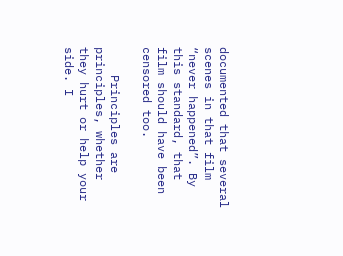documented that several scenes in that film “never happened”. By this standard, that film should have been censored too.

    Principles are principles, whether they hurt or help your side. I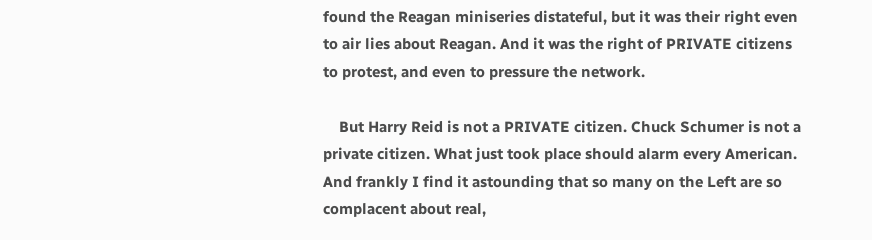found the Reagan miniseries distateful, but it was their right even to air lies about Reagan. And it was the right of PRIVATE citizens to protest, and even to pressure the network.

    But Harry Reid is not a PRIVATE citizen. Chuck Schumer is not a private citizen. What just took place should alarm every American. And frankly I find it astounding that so many on the Left are so complacent about real,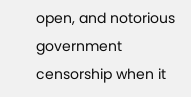open, and notorious government censorship when it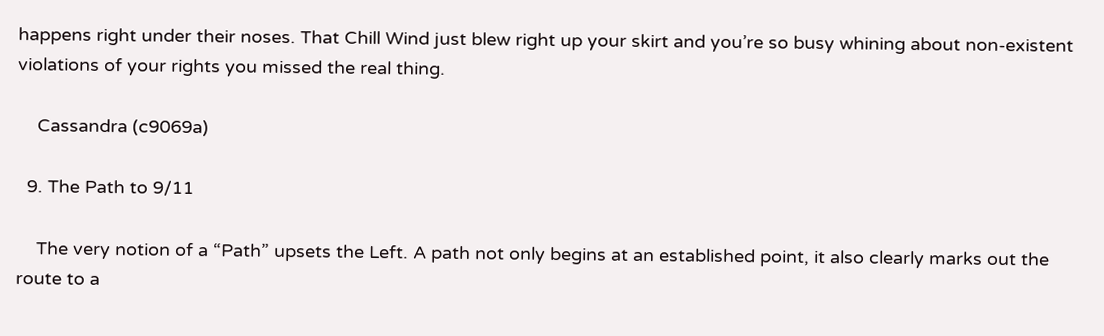happens right under their noses. That Chill Wind just blew right up your skirt and you’re so busy whining about non-existent violations of your rights you missed the real thing.

    Cassandra (c9069a)

  9. The Path to 9/11

    The very notion of a “Path” upsets the Left. A path not only begins at an established point, it also clearly marks out the route to a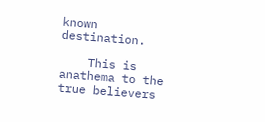known destination.

    This is anathema to the true believers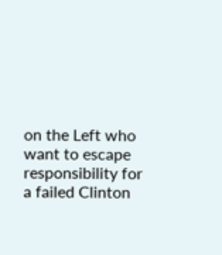on the Left who want to escape responsibility for a failed Clinton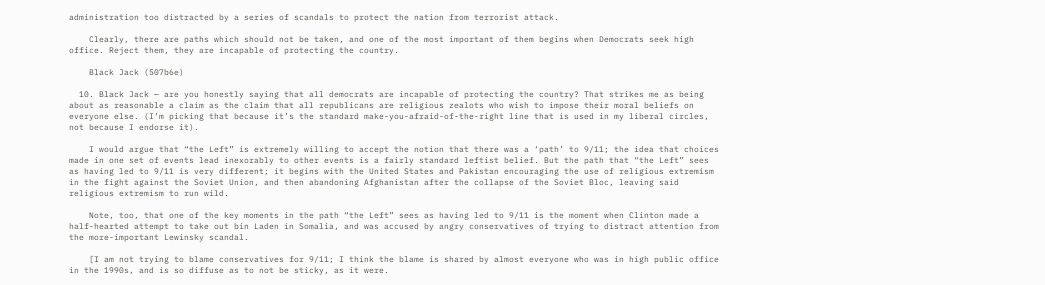administration too distracted by a series of scandals to protect the nation from terrorist attack.

    Clearly, there are paths which should not be taken, and one of the most important of them begins when Democrats seek high office. Reject them, they are incapable of protecting the country.

    Black Jack (507b6e)

  10. Black Jack — are you honestly saying that all democrats are incapable of protecting the country? That strikes me as being about as reasonable a claim as the claim that all republicans are religious zealots who wish to impose their moral beliefs on everyone else. (I’m picking that because it’s the standard make-you-afraid-of-the-right line that is used in my liberal circles, not because I endorse it).

    I would argue that “the Left” is extremely willing to accept the notion that there was a ‘path’ to 9/11; the idea that choices made in one set of events lead inexorably to other events is a fairly standard leftist belief. But the path that “the Left” sees as having led to 9/11 is very different; it begins with the United States and Pakistan encouraging the use of religious extremism in the fight against the Soviet Union, and then abandoning Afghanistan after the collapse of the Soviet Bloc, leaving said religious extremism to run wild.

    Note, too, that one of the key moments in the path “the Left” sees as having led to 9/11 is the moment when Clinton made a half-hearted attempt to take out bin Laden in Somalia, and was accused by angry conservatives of trying to distract attention from the more-important Lewinsky scandal.

    [I am not trying to blame conservatives for 9/11; I think the blame is shared by almost everyone who was in high public office in the 1990s, and is so diffuse as to not be sticky, as it were.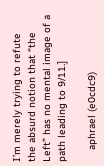I’m merely trying to refute the absurd notion that “the Left” has no mental image of a path leading to 9/11.]

    aphrael (e0cdc9)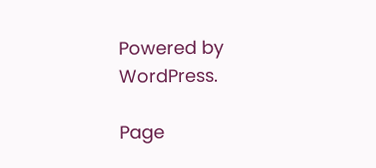Powered by WordPress.

Page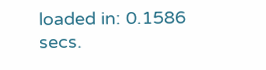loaded in: 0.1586 secs.